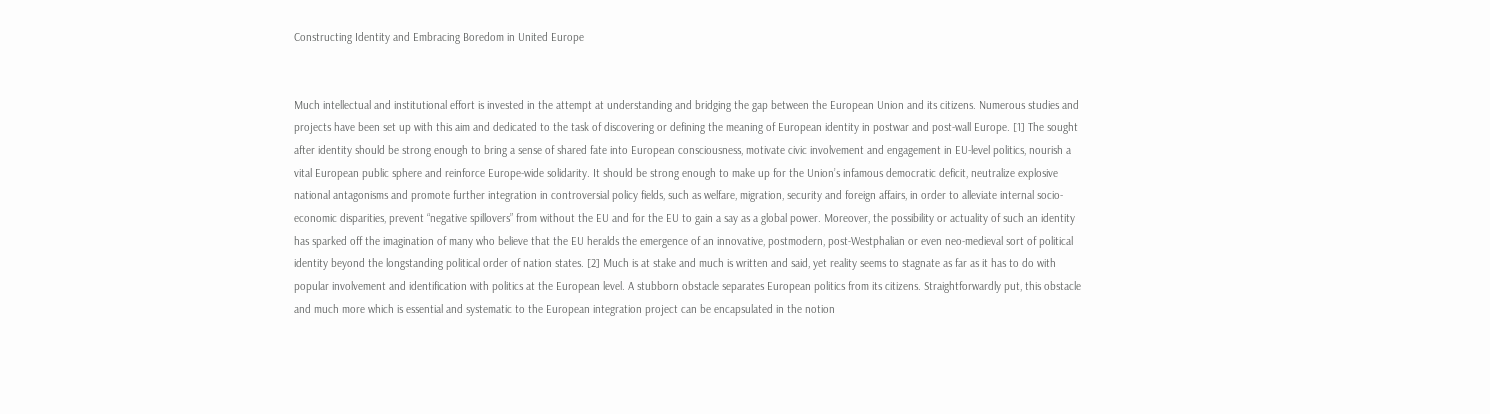Constructing Identity and Embracing Boredom in United Europe


Much intellectual and institutional effort is invested in the attempt at understanding and bridging the gap between the European Union and its citizens. Numerous studies and projects have been set up with this aim and dedicated to the task of discovering or defining the meaning of European identity in postwar and post-wall Europe. [1] The sought after identity should be strong enough to bring a sense of shared fate into European consciousness, motivate civic involvement and engagement in EU-level politics, nourish a vital European public sphere and reinforce Europe-wide solidarity. It should be strong enough to make up for the Union’s infamous democratic deficit, neutralize explosive national antagonisms and promote further integration in controversial policy fields, such as welfare, migration, security and foreign affairs, in order to alleviate internal socio-economic disparities, prevent “negative spillovers” from without the EU and for the EU to gain a say as a global power. Moreover, the possibility or actuality of such an identity has sparked off the imagination of many who believe that the EU heralds the emergence of an innovative, postmodern, post-Westphalian or even neo-medieval sort of political identity beyond the longstanding political order of nation states. [2] Much is at stake and much is written and said, yet reality seems to stagnate as far as it has to do with popular involvement and identification with politics at the European level. A stubborn obstacle separates European politics from its citizens. Straightforwardly put, this obstacle and much more which is essential and systematic to the European integration project can be encapsulated in the notion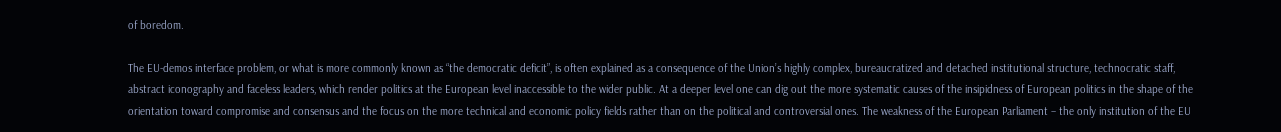of boredom.

The EU-demos interface problem, or what is more commonly known as “the democratic deficit”, is often explained as a consequence of the Union’s highly complex, bureaucratized and detached institutional structure, technocratic staff, abstract iconography and faceless leaders, which render politics at the European level inaccessible to the wider public. At a deeper level one can dig out the more systematic causes of the insipidness of European politics in the shape of the orientation toward compromise and consensus and the focus on the more technical and economic policy fields rather than on the political and controversial ones. The weakness of the European Parliament – the only institution of the EU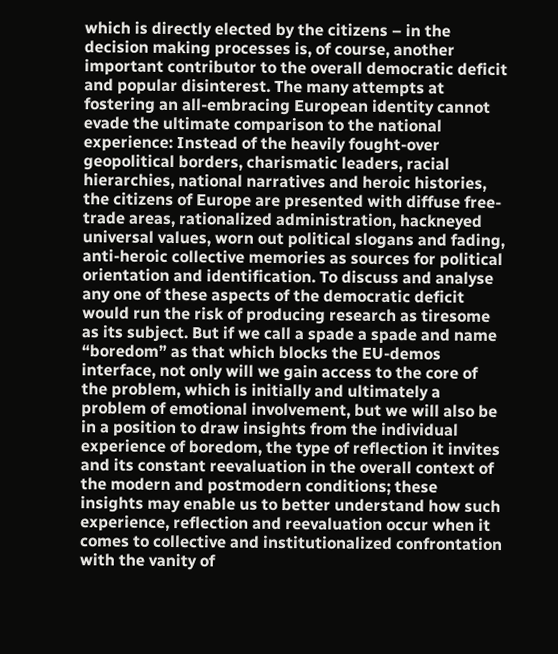which is directly elected by the citizens – in the decision making processes is, of course, another important contributor to the overall democratic deficit and popular disinterest. The many attempts at fostering an all-embracing European identity cannot evade the ultimate comparison to the national experience: Instead of the heavily fought-over geopolitical borders, charismatic leaders, racial hierarchies, national narratives and heroic histories, the citizens of Europe are presented with diffuse free-trade areas, rationalized administration, hackneyed universal values, worn out political slogans and fading, anti-heroic collective memories as sources for political orientation and identification. To discuss and analyse any one of these aspects of the democratic deficit would run the risk of producing research as tiresome as its subject. But if we call a spade a spade and name “boredom” as that which blocks the EU-demos interface, not only will we gain access to the core of the problem, which is initially and ultimately a problem of emotional involvement, but we will also be in a position to draw insights from the individual experience of boredom, the type of reflection it invites and its constant reevaluation in the overall context of the modern and postmodern conditions; these insights may enable us to better understand how such experience, reflection and reevaluation occur when it comes to collective and institutionalized confrontation with the vanity of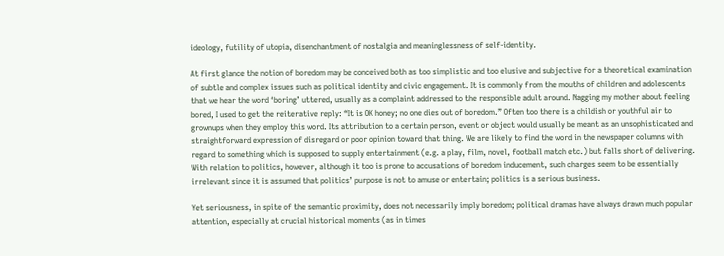ideology, futility of utopia, disenchantment of nostalgia and meaninglessness of self-identity.

At first glance the notion of boredom may be conceived both as too simplistic and too elusive and subjective for a theoretical examination of subtle and complex issues such as political identity and civic engagement. It is commonly from the mouths of children and adolescents that we hear the word ‘boring’ uttered, usually as a complaint addressed to the responsible adult around. Nagging my mother about feeling bored, I used to get the reiterative reply: “It is OK honey; no one dies out of boredom.” Often too there is a childish or youthful air to grownups when they employ this word. Its attribution to a certain person, event or object would usually be meant as an unsophisticated and straightforward expression of disregard or poor opinion toward that thing. We are likely to find the word in the newspaper columns with regard to something which is supposed to supply entertainment (e.g. a play, film, novel, football match etc.) but falls short of delivering. With relation to politics, however, although it too is prone to accusations of boredom inducement, such charges seem to be essentially irrelevant since it is assumed that politics’ purpose is not to amuse or entertain; politics is a serious business.

Yet seriousness, in spite of the semantic proximity, does not necessarily imply boredom; political dramas have always drawn much popular attention, especially at crucial historical moments (as in times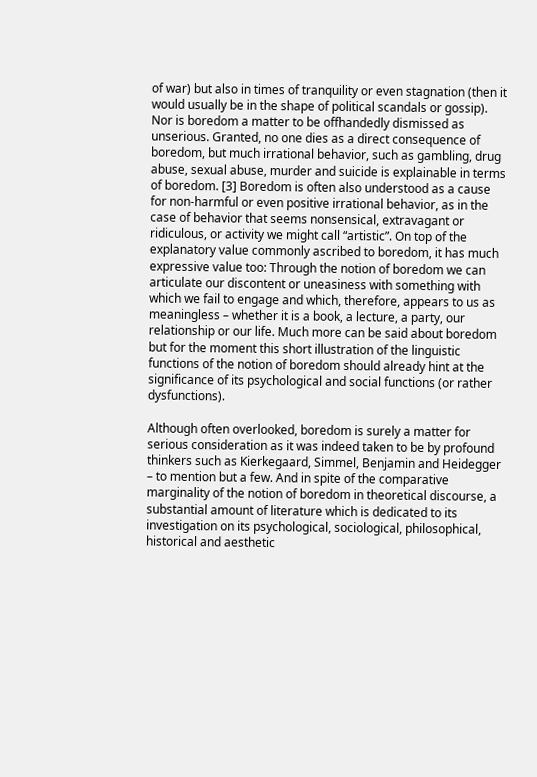of war) but also in times of tranquility or even stagnation (then it would usually be in the shape of political scandals or gossip). Nor is boredom a matter to be offhandedly dismissed as unserious. Granted, no one dies as a direct consequence of boredom, but much irrational behavior, such as gambling, drug abuse, sexual abuse, murder and suicide is explainable in terms of boredom. [3] Boredom is often also understood as a cause for non-harmful or even positive irrational behavior, as in the case of behavior that seems nonsensical, extravagant or ridiculous, or activity we might call “artistic”. On top of the explanatory value commonly ascribed to boredom, it has much expressive value too: Through the notion of boredom we can articulate our discontent or uneasiness with something with which we fail to engage and which, therefore, appears to us as meaningless – whether it is a book, a lecture, a party, our relationship or our life. Much more can be said about boredom but for the moment this short illustration of the linguistic functions of the notion of boredom should already hint at the significance of its psychological and social functions (or rather dysfunctions).

Although often overlooked, boredom is surely a matter for serious consideration as it was indeed taken to be by profound thinkers such as Kierkegaard, Simmel, Benjamin and Heidegger – to mention but a few. And in spite of the comparative marginality of the notion of boredom in theoretical discourse, a substantial amount of literature which is dedicated to its investigation on its psychological, sociological, philosophical, historical and aesthetic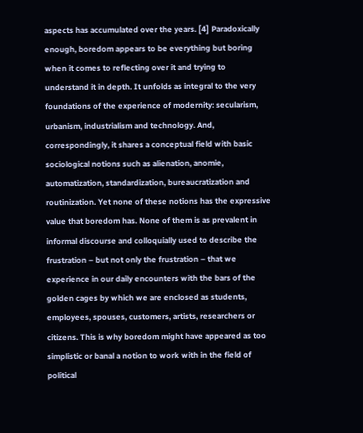aspects has accumulated over the years. [4] Paradoxically enough, boredom appears to be everything but boring when it comes to reflecting over it and trying to understand it in depth. It unfolds as integral to the very foundations of the experience of modernity: secularism, urbanism, industrialism and technology. And, correspondingly, it shares a conceptual field with basic sociological notions such as alienation, anomie, automatization, standardization, bureaucratization and routinization. Yet none of these notions has the expressive value that boredom has. None of them is as prevalent in informal discourse and colloquially used to describe the frustration – but not only the frustration – that we experience in our daily encounters with the bars of the golden cages by which we are enclosed as students, employees, spouses, customers, artists, researchers or citizens. This is why boredom might have appeared as too simplistic or banal a notion to work with in the field of political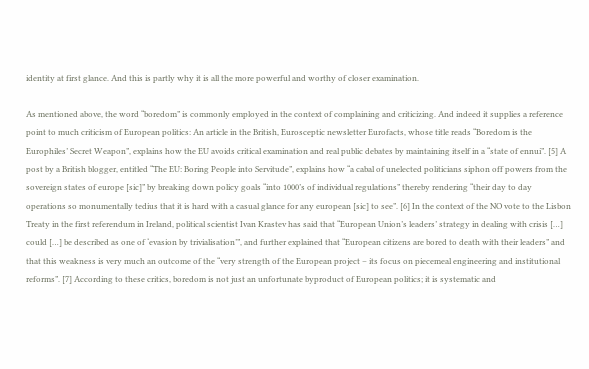identity at first glance. And this is partly why it is all the more powerful and worthy of closer examination.

As mentioned above, the word “boredom” is commonly employed in the context of complaining and criticizing. And indeed it supplies a reference point to much criticism of European politics: An article in the British, Eurosceptic newsletter Eurofacts, whose title reads “Boredom is the Europhiles’ Secret Weapon”, explains how the EU avoids critical examination and real public debates by maintaining itself in a “state of ennui”. [5] A post by a British blogger, entitled “The EU: Boring People into Servitude”, explains how “a cabal of unelected politicians siphon off powers from the sovereign states of europe [sic]” by breaking down policy goals “into 1000’s of individual regulations” thereby rendering “their day to day operations so monumentally tedius that it is hard with a casual glance for any european [sic] to see”. [6] In the context of the NO vote to the Lisbon Treaty in the first referendum in Ireland, political scientist Ivan Krastev has said that “European Union’s leaders’ strategy in dealing with crisis […] could […] be described as one of ‘evasion by trivialisation’”, and further explained that “European citizens are bored to death with their leaders” and that this weakness is very much an outcome of the “very strength of the European project – its focus on piecemeal engineering and institutional reforms”. [7] According to these critics, boredom is not just an unfortunate byproduct of European politics; it is systematic and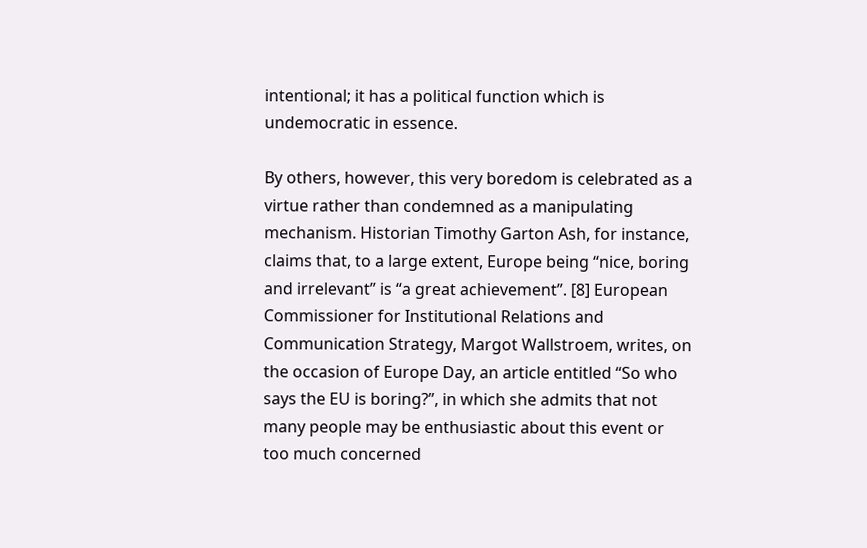intentional; it has a political function which is undemocratic in essence.

By others, however, this very boredom is celebrated as a virtue rather than condemned as a manipulating mechanism. Historian Timothy Garton Ash, for instance, claims that, to a large extent, Europe being “nice, boring and irrelevant” is “a great achievement”. [8] European Commissioner for Institutional Relations and Communication Strategy, Margot Wallstroem, writes, on the occasion of Europe Day, an article entitled “So who says the EU is boring?”, in which she admits that not many people may be enthusiastic about this event or too much concerned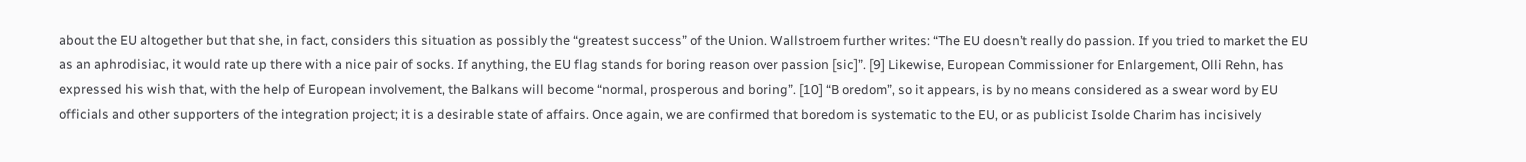about the EU altogether but that she, in fact, considers this situation as possibly the “greatest success” of the Union. Wallstroem further writes: “The EU doesn’t really do passion. If you tried to market the EU as an aphrodisiac, it would rate up there with a nice pair of socks. If anything, the EU flag stands for boring reason over passion [sic]”. [9] Likewise, European Commissioner for Enlargement, Olli Rehn, has expressed his wish that, with the help of European involvement, the Balkans will become “normal, prosperous and boring”. [10] “B oredom”, so it appears, is by no means considered as a swear word by EU officials and other supporters of the integration project; it is a desirable state of affairs. Once again, we are confirmed that boredom is systematic to the EU, or as publicist Isolde Charim has incisively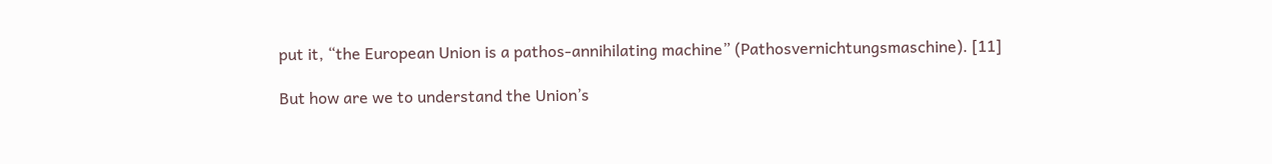put it, “the European Union is a pathos-annihilating machine” (Pathosvernichtungsmaschine). [11]

But how are we to understand the Union’s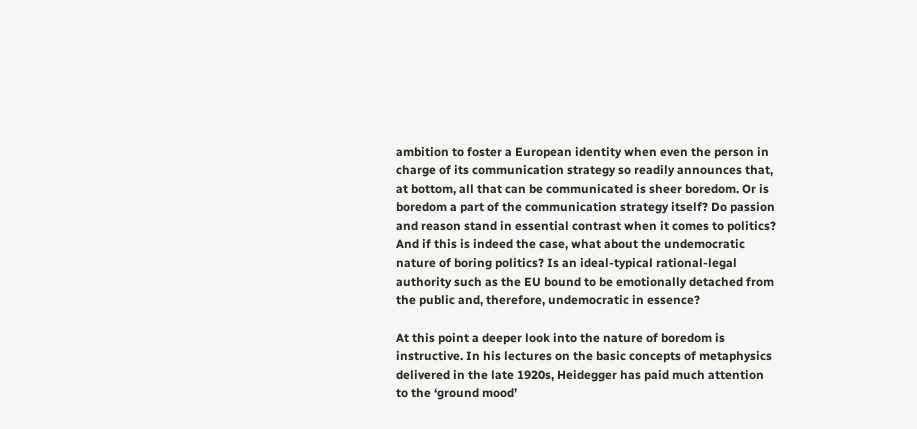ambition to foster a European identity when even the person in charge of its communication strategy so readily announces that, at bottom, all that can be communicated is sheer boredom. Or is boredom a part of the communication strategy itself? Do passion and reason stand in essential contrast when it comes to politics? And if this is indeed the case, what about the undemocratic nature of boring politics? Is an ideal-typical rational-legal authority such as the EU bound to be emotionally detached from the public and, therefore, undemocratic in essence?

At this point a deeper look into the nature of boredom is instructive. In his lectures on the basic concepts of metaphysics delivered in the late 1920s, Heidegger has paid much attention to the ‘ground mood’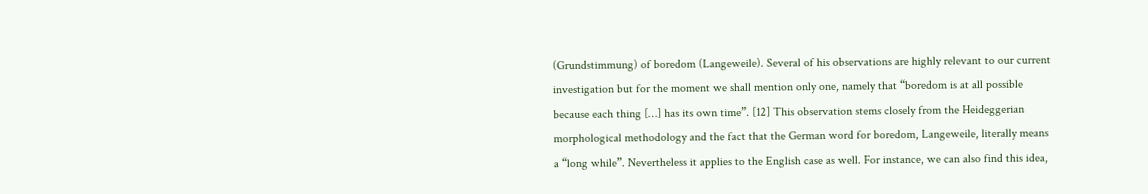(Grundstimmung) of boredom (Langeweile). Several of his observations are highly relevant to our current investigation but for the moment we shall mention only one, namely that “boredom is at all possible because each thing […] has its own time”. [12] This observation stems closely from the Heideggerian morphological methodology and the fact that the German word for boredom, Langeweile, literally means a “long while”. Nevertheless it applies to the English case as well. For instance, we can also find this idea,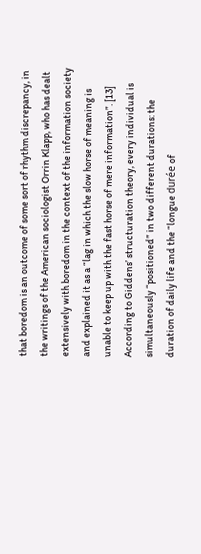that boredom is an outcome of some sort of rhythm discrepancy, in the writings of the American sociologist Orrin Klapp, who has dealt extensively with boredom in the context of the information society and explained it as a “lag in which the slow horse of meaning is unable to keep up with the fast horse of mere information”. [13] According to Giddens’ structuration theory, every individual is simultaneously “positioned” in two different durations: the duration of daily life and the “longue durée of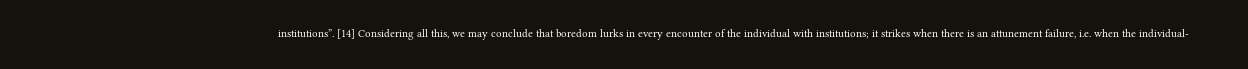institutions”. [14] Considering all this, we may conclude that boredom lurks in every encounter of the individual with institutions; it strikes when there is an attunement failure, i.e. when the individual-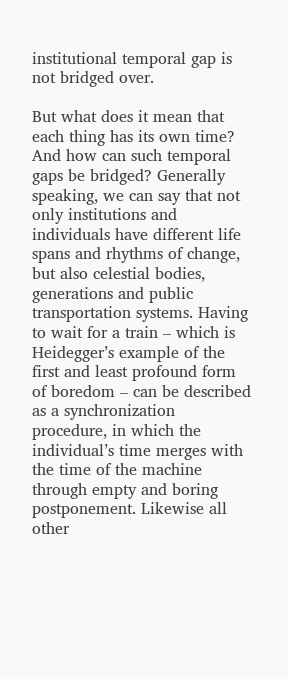institutional temporal gap is not bridged over.

But what does it mean that each thing has its own time? And how can such temporal gaps be bridged? Generally speaking, we can say that not only institutions and individuals have different life spans and rhythms of change, but also celestial bodies, generations and public transportation systems. Having to wait for a train – which is Heidegger’s example of the first and least profound form of boredom – can be described as a synchronization procedure, in which the individual’s time merges with the time of the machine through empty and boring postponement. Likewise all other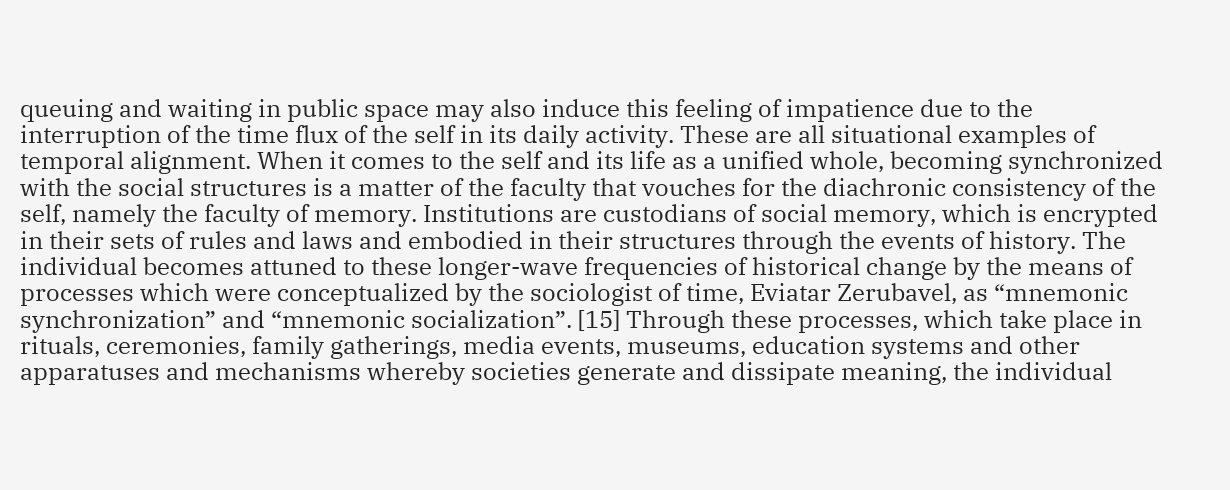queuing and waiting in public space may also induce this feeling of impatience due to the interruption of the time flux of the self in its daily activity. These are all situational examples of temporal alignment. When it comes to the self and its life as a unified whole, becoming synchronized with the social structures is a matter of the faculty that vouches for the diachronic consistency of the self, namely the faculty of memory. Institutions are custodians of social memory, which is encrypted in their sets of rules and laws and embodied in their structures through the events of history. The individual becomes attuned to these longer-wave frequencies of historical change by the means of processes which were conceptualized by the sociologist of time, Eviatar Zerubavel, as “mnemonic synchronization” and “mnemonic socialization”. [15] Through these processes, which take place in rituals, ceremonies, family gatherings, media events, museums, education systems and other apparatuses and mechanisms whereby societies generate and dissipate meaning, the individual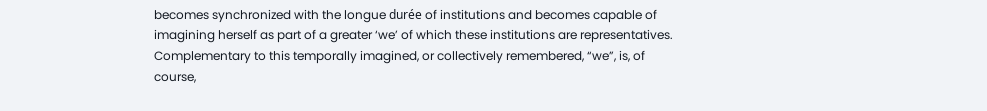becomes synchronized with the longue durée of institutions and becomes capable of imagining herself as part of a greater ‘we’ of which these institutions are representatives. Complementary to this temporally imagined, or collectively remembered, “we”, is, of course,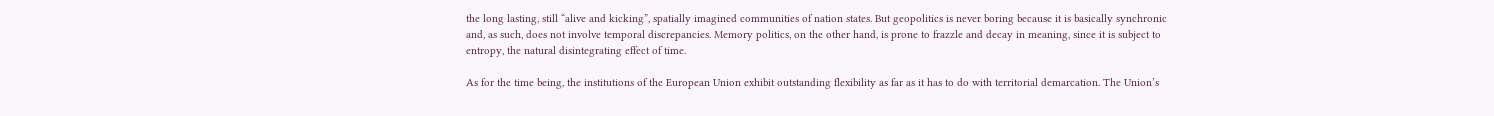the long lasting, still “alive and kicking”, spatially imagined communities of nation states. But geopolitics is never boring because it is basically synchronic and, as such, does not involve temporal discrepancies. Memory politics, on the other hand, is prone to frazzle and decay in meaning, since it is subject to entropy, the natural disintegrating effect of time.

As for the time being, the institutions of the European Union exhibit outstanding flexibility as far as it has to do with territorial demarcation. The Union’s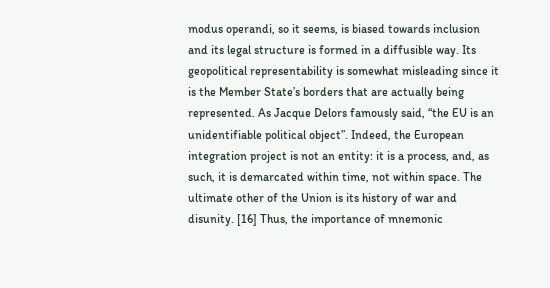modus operandi, so it seems, is biased towards inclusion and its legal structure is formed in a diffusible way. Its geopolitical representability is somewhat misleading since it is the Member State’s borders that are actually being represented. As Jacque Delors famously said, “the EU is an unidentifiable political object”. Indeed, the European integration project is not an entity: it is a process, and, as such, it is demarcated within time, not within space. The ultimate other of the Union is its history of war and disunity. [16] Thus, the importance of mnemonic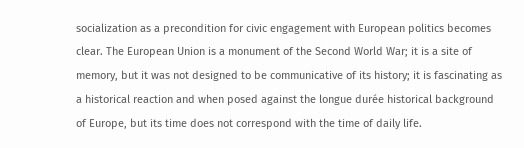socialization as a precondition for civic engagement with European politics becomes clear. The European Union is a monument of the Second World War; it is a site of memory, but it was not designed to be communicative of its history; it is fascinating as a historical reaction and when posed against the longue durée historical background of Europe, but its time does not correspond with the time of daily life.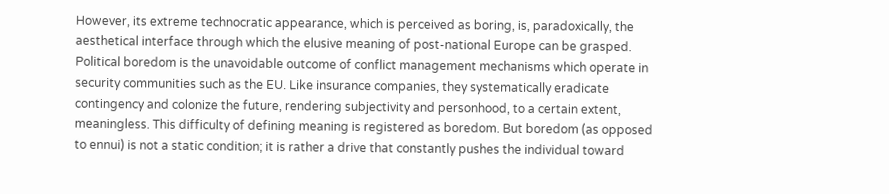However, its extreme technocratic appearance, which is perceived as boring, is, paradoxically, the aesthetical interface through which the elusive meaning of post-national Europe can be grasped. Political boredom is the unavoidable outcome of conflict management mechanisms which operate in security communities such as the EU. Like insurance companies, they systematically eradicate contingency and colonize the future, rendering subjectivity and personhood, to a certain extent, meaningless. This difficulty of defining meaning is registered as boredom. But boredom (as opposed to ennui) is not a static condition; it is rather a drive that constantly pushes the individual toward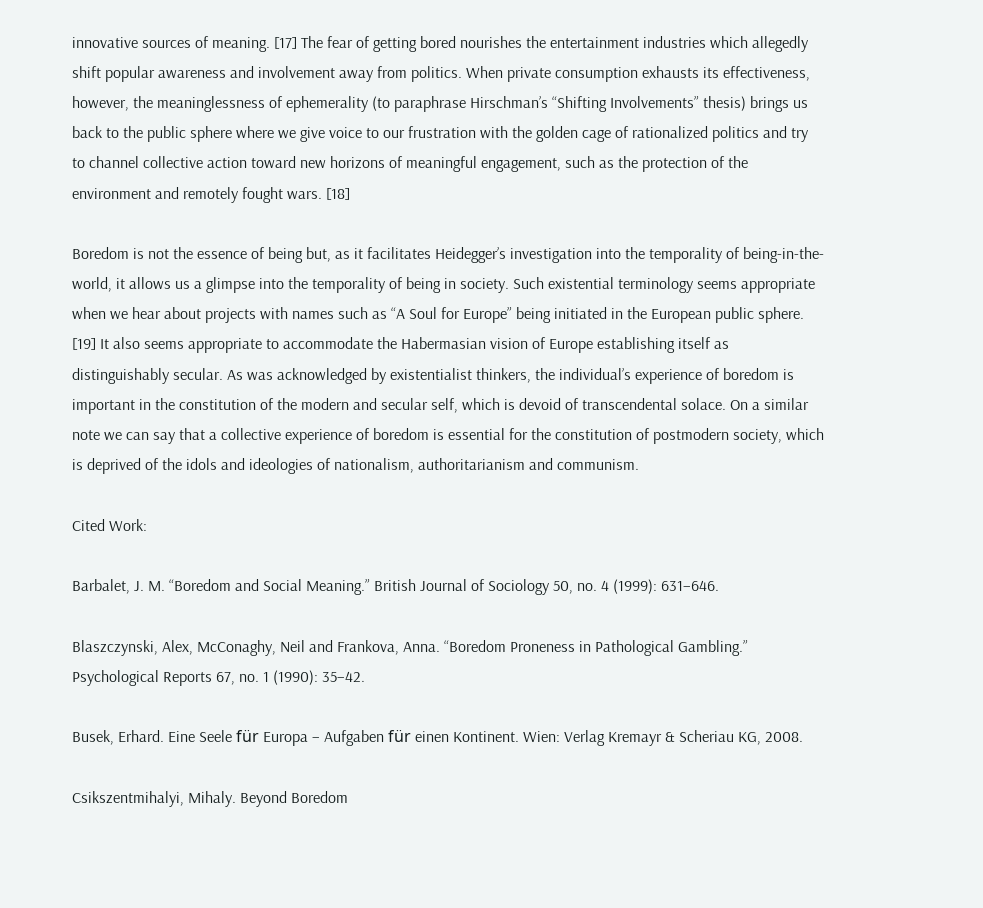innovative sources of meaning. [17] The fear of getting bored nourishes the entertainment industries which allegedly shift popular awareness and involvement away from politics. When private consumption exhausts its effectiveness, however, the meaninglessness of ephemerality (to paraphrase Hirschman’s “Shifting Involvements” thesis) brings us back to the public sphere where we give voice to our frustration with the golden cage of rationalized politics and try to channel collective action toward new horizons of meaningful engagement, such as the protection of the environment and remotely fought wars. [18]

Boredom is not the essence of being but, as it facilitates Heidegger’s investigation into the temporality of being-in-the-world, it allows us a glimpse into the temporality of being in society. Such existential terminology seems appropriate when we hear about projects with names such as “A Soul for Europe” being initiated in the European public sphere. [19] It also seems appropriate to accommodate the Habermasian vision of Europe establishing itself as distinguishably secular. As was acknowledged by existentialist thinkers, the individual’s experience of boredom is important in the constitution of the modern and secular self, which is devoid of transcendental solace. On a similar note we can say that a collective experience of boredom is essential for the constitution of postmodern society, which is deprived of the idols and ideologies of nationalism, authoritarianism and communism.

Cited Work:

Barbalet, J. M. “Boredom and Social Meaning.” British Journal of Sociology 50, no. 4 (1999): 631–646.

Blaszczynski, Alex, McConaghy, Neil and Frankova, Anna. “Boredom Proneness in Pathological Gambling.” Psychological Reports 67, no. 1 (1990): 35–42.

Busek, Erhard. Eine Seele für Europa – Aufgaben für einen Kontinent. Wien: Verlag Kremayr & Scheriau KG, 2008.

Csikszentmihalyi, Mihaly. Beyond Boredom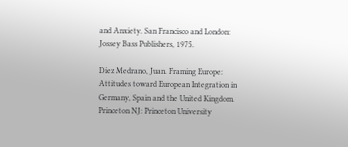and Anxiety. San Francisco and London: Jossey Bass Publishers, 1975.

Diez Medrano, Juan. Framing Europe: Attitudes toward European Integration in Germany, Spain and the United Kingdom. Princeton NJ: Princeton University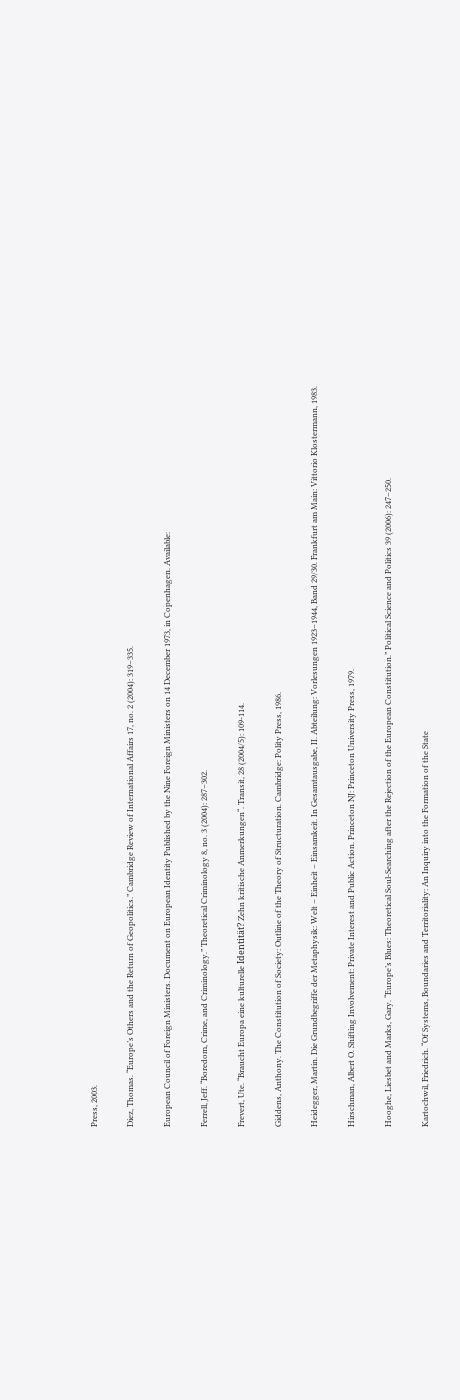Press, 2003.

Diez, Thomas. “Europe’s Others and the Return of Geopolitics.” Cambridge Review of International Affairs 17, no. 2 (2004): 319–335.

European Council of Foreign Ministers. Document on European Identity Published by the Nine Foreign Ministers on 14 December 1973, in Copenhagen. Available:

Ferrell, Jeff. “Boredom, Crime, and Criminology.” Theoretical Criminology 8, no. 3 (2004): 287–302.

Frevert, Ute. “Braucht Europa eine kulturelle Identität? Zehn kritische Anmerkungen“. Transit, 28 (2004/5): 109-114.

Giddens, Anthony. The Constitution of Society: Outline of the Theory of Structuration. Cambridge: Polity Press, 1986.

Heidegger, Martin. Die Grundbegriffe der Metaphysik: Welt – Einheit – Einsamkeit. In Gesamtausgabe, II. Abteilung: Vorlesungen 1923–1944, Band 29/30. Frankfurt am Main: Vittorio Klostermann, 1983.

Hirschman, Albert O. Shifting Involvement: Private Interest and Public Action. Princeton NJ: Princeton University Press, 1979.

Hooghe, Liesbet and Marks, Gary. “Europe’s Blues: Theoretical Soul-Searching after the Rejection of the European Constitution.” Political Science and Politics 39 (2006): 247–250.

Kartochwil, Friedrich. “Of Systems, Boundaries and Territoriality: An Inquiry into the Formation of the State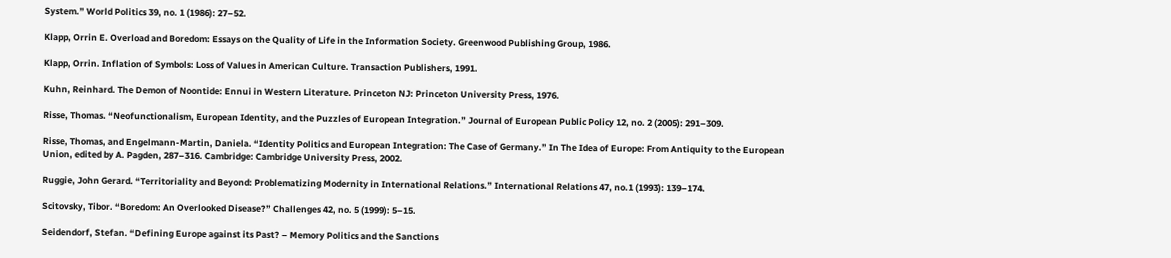System.” World Politics 39, no. 1 (1986): 27–52.

Klapp, Orrin E. Overload and Boredom: Essays on the Quality of Life in the Information Society. Greenwood Publishing Group, 1986.

Klapp, Orrin. Inflation of Symbols: Loss of Values in American Culture. Transaction Publishers, 1991.

Kuhn, Reinhard. The Demon of Noontide: Ennui in Western Literature. Princeton NJ: Princeton University Press, 1976.

Risse, Thomas. “Neofunctionalism, European Identity, and the Puzzles of European Integration.” Journal of European Public Policy 12, no. 2 (2005): 291–309.

Risse, Thomas, and Engelmann-Martin, Daniela. “Identity Politics and European Integration: The Case of Germany.” In The Idea of Europe: From Antiquity to the European Union, edited by A. Pagden, 287–316. Cambridge: Cambridge University Press, 2002.

Ruggie, John Gerard. “Territoriality and Beyond: Problematizing Modernity in International Relations.” International Relations 47, no.1 (1993): 139–174.

Scitovsky, Tibor. “Boredom: An Overlooked Disease?” Challenges 42, no. 5 (1999): 5–15.

Seidendorf, Stefan. “Defining Europe against its Past? – Memory Politics and the Sanctions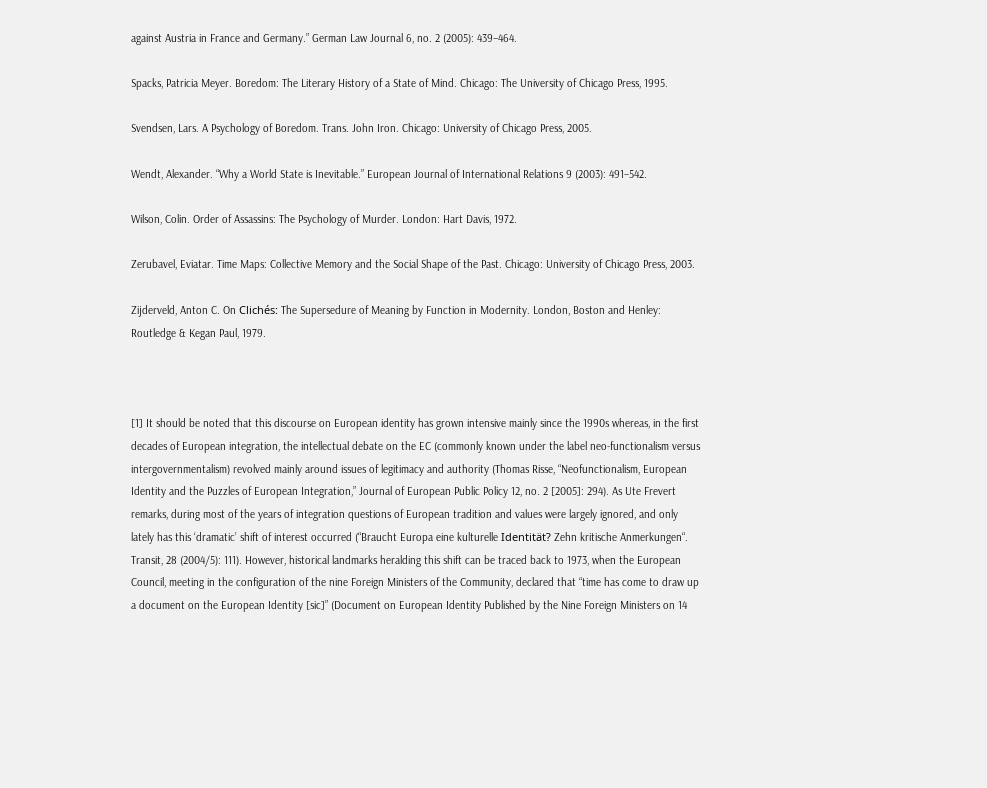against Austria in France and Germany.” German Law Journal 6, no. 2 (2005): 439–464.

Spacks, Patricia Meyer. Boredom: The Literary History of a State of Mind. Chicago: The University of Chicago Press, 1995.

Svendsen, Lars. A Psychology of Boredom. Trans. John Iron. Chicago: University of Chicago Press, 2005.

Wendt, Alexander. “Why a World State is Inevitable.” European Journal of International Relations 9 (2003): 491–542.

Wilson, Colin. Order of Assassins: The Psychology of Murder. London: Hart Davis, 1972.

Zerubavel, Eviatar. Time Maps: Collective Memory and the Social Shape of the Past. Chicago: University of Chicago Press, 2003.

Zijderveld, Anton C. On Clichés: The Supersedure of Meaning by Function in Modernity. London, Boston and Henley: Routledge & Kegan Paul, 1979.



[1] It should be noted that this discourse on European identity has grown intensive mainly since the 1990s whereas, in the first decades of European integration, the intellectual debate on the EC (commonly known under the label neo-functionalism versus intergovernmentalism) revolved mainly around issues of legitimacy and authority (Thomas Risse, “Neofunctionalism, European Identity and the Puzzles of European Integration,” Journal of European Public Policy 12, no. 2 [2005]: 294). As Ute Frevert remarks, during most of the years of integration questions of European tradition and values were largely ignored, and only lately has this ‘dramatic’ shift of interest occurred (“Braucht Europa eine kulturelle Identität? Zehn kritische Anmerkungen“. Transit, 28 (2004/5): 111). However, historical landmarks heralding this shift can be traced back to 1973, when the European Council, meeting in the configuration of the nine Foreign Ministers of the Community, declared that “time has come to draw up a document on the European Identity [sic]” (Document on European Identity Published by the Nine Foreign Ministers on 14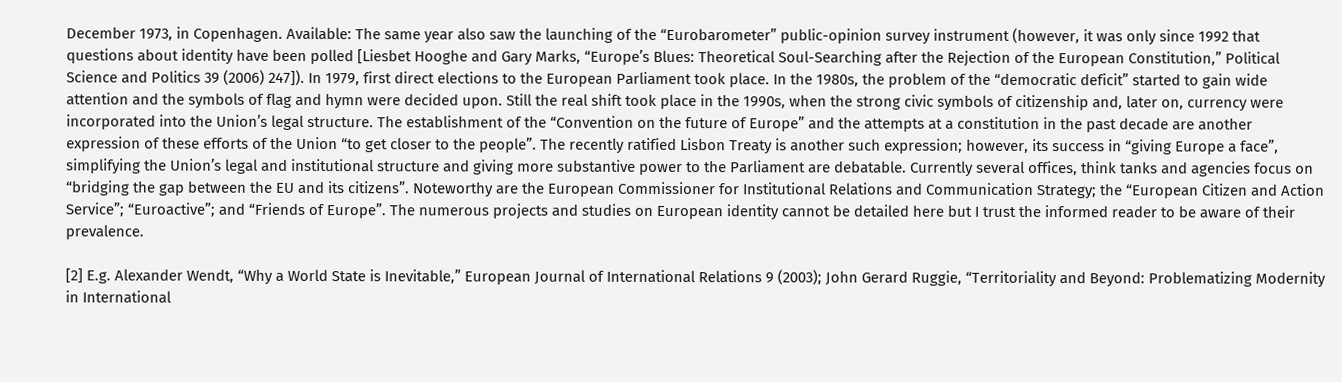December 1973, in Copenhagen. Available: The same year also saw the launching of the “Eurobarometer” public-opinion survey instrument (however, it was only since 1992 that questions about identity have been polled [Liesbet Hooghe and Gary Marks, “Europe’s Blues: Theoretical Soul-Searching after the Rejection of the European Constitution,” Political Science and Politics 39 (2006) 247]). In 1979, first direct elections to the European Parliament took place. In the 1980s, the problem of the “democratic deficit” started to gain wide attention and the symbols of flag and hymn were decided upon. Still the real shift took place in the 1990s, when the strong civic symbols of citizenship and, later on, currency were incorporated into the Union’s legal structure. The establishment of the “Convention on the future of Europe” and the attempts at a constitution in the past decade are another expression of these efforts of the Union “to get closer to the people”. The recently ratified Lisbon Treaty is another such expression; however, its success in “giving Europe a face”, simplifying the Union’s legal and institutional structure and giving more substantive power to the Parliament are debatable. Currently several offices, think tanks and agencies focus on “bridging the gap between the EU and its citizens”. Noteworthy are the European Commissioner for Institutional Relations and Communication Strategy; the “European Citizen and Action Service”; “Euroactive”; and “Friends of Europe”. The numerous projects and studies on European identity cannot be detailed here but I trust the informed reader to be aware of their prevalence.

[2] E.g. Alexander Wendt, “Why a World State is Inevitable,” European Journal of International Relations 9 (2003); John Gerard Ruggie, “Territoriality and Beyond: Problematizing Modernity in International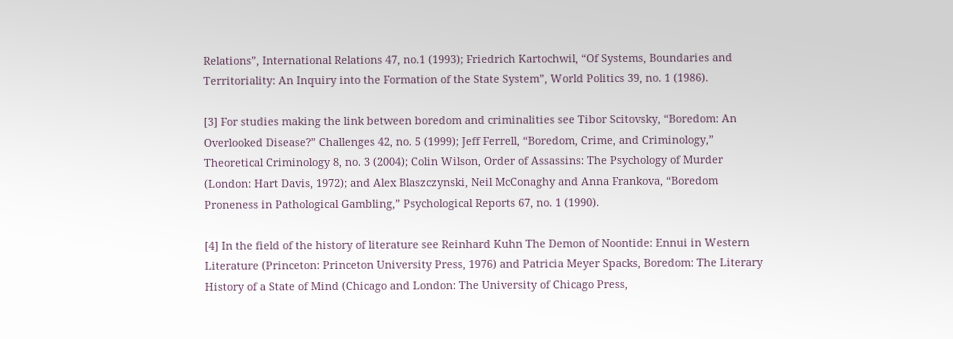Relations”, International Relations 47, no.1 (1993); Friedrich Kartochwil, “Of Systems, Boundaries and Territoriality: An Inquiry into the Formation of the State System”, World Politics 39, no. 1 (1986).

[3] For studies making the link between boredom and criminalities see Tibor Scitovsky, “Boredom: An Overlooked Disease?” Challenges 42, no. 5 (1999); Jeff Ferrell, “Boredom, Crime, and Criminology,” Theoretical Criminology 8, no. 3 (2004); Colin Wilson, Order of Assassins: The Psychology of Murder (London: Hart Davis, 1972); and Alex Blaszczynski, Neil McConaghy and Anna Frankova, “Boredom Proneness in Pathological Gambling,” Psychological Reports 67, no. 1 (1990).

[4] In the field of the history of literature see Reinhard Kuhn The Demon of Noontide: Ennui in Western Literature (Princeton: Princeton University Press, 1976) and Patricia Meyer Spacks, Boredom: The Literary History of a State of Mind (Chicago and London: The University of Chicago Press,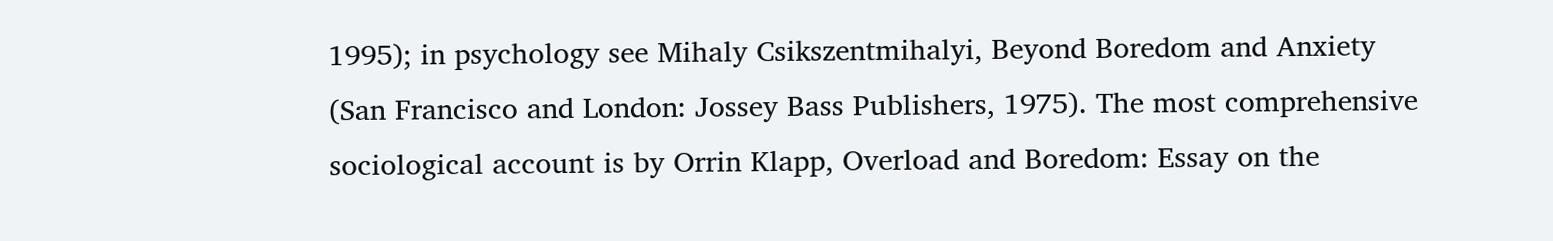1995); in psychology see Mihaly Csikszentmihalyi, Beyond Boredom and Anxiety (San Francisco and London: Jossey Bass Publishers, 1975). The most comprehensive sociological account is by Orrin Klapp, Overload and Boredom: Essay on the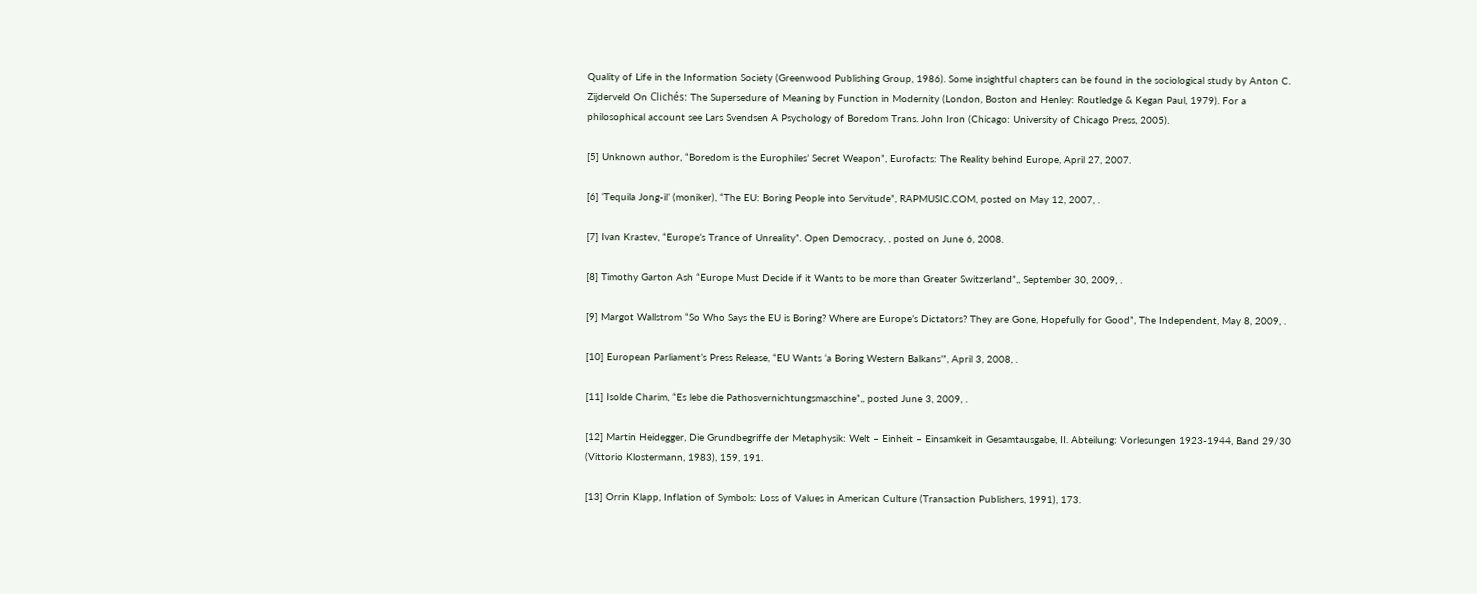Quality of Life in the Information Society (Greenwood Publishing Group, 1986). Some insightful chapters can be found in the sociological study by Anton C. Zijderveld On Clichés: The Supersedure of Meaning by Function in Modernity (London, Boston and Henley: Routledge & Kegan Paul, 1979). For a philosophical account see Lars Svendsen A Psychology of Boredom Trans. John Iron (Chicago: University of Chicago Press, 2005).

[5] Unknown author, “Boredom is the Europhiles’ Secret Weapon”, Eurofacts: The Reality behind Europe, April 27, 2007.

[6] ‘Tequila Jong-il’ (moniker), “The EU: Boring People into Servitude”, RAPMUSIC.COM, posted on May 12, 2007, .

[7] Ivan Krastev, “Europe’s Trance of Unreality”. Open Democracy, , posted on June 6, 2008.

[8] Timothy Garton Ash “Europe Must Decide if it Wants to be more than Greater Switzerland”,, September 30, 2009, .

[9] Margot Wallstrom “So Who Says the EU is Boring? Where are Europe’s Dictators? They are Gone, Hopefully for Good”, The Independent, May 8, 2009, .

[10] European Parliament’s Press Release, “EU Wants ‘a Boring Western Balkans’”, April 3, 2008, .

[11] Isolde Charim, “Es lebe die Pathosvernichtungsmaschine”,, posted June 3, 2009, .

[12] Martin Heidegger, Die Grundbegriffe der Metaphysik: Welt – Einheit – Einsamkeit in Gesamtausgabe, II. Abteilung: Vorlesungen 1923-1944, Band 29/30 (Vittorio Klostermann, 1983), 159, 191.

[13] Orrin Klapp, Inflation of Symbols: Loss of Values in American Culture (Transaction Publishers, 1991), 173.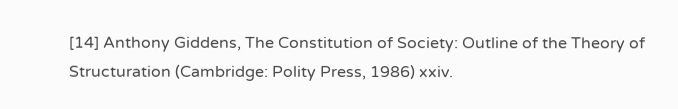[14] Anthony Giddens, The Constitution of Society: Outline of the Theory of Structuration (Cambridge: Polity Press, 1986) xxiv.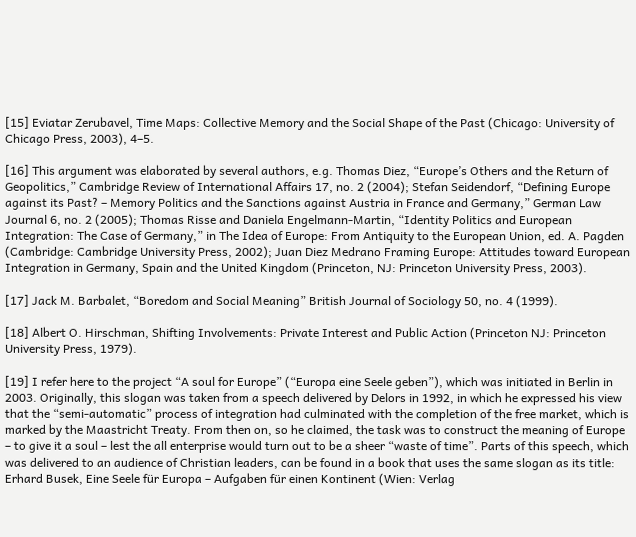[15] Eviatar Zerubavel, Time Maps: Collective Memory and the Social Shape of the Past (Chicago: University of Chicago Press, 2003), 4–5.

[16] This argument was elaborated by several authors, e.g. Thomas Diez, “Europe’s Others and the Return of Geopolitics,” Cambridge Review of International Affairs 17, no. 2 (2004); Stefan Seidendorf, “Defining Europe against its Past? – Memory Politics and the Sanctions against Austria in France and Germany,” German Law Journal 6, no. 2 (2005); Thomas Risse and Daniela Engelmann-Martin, “Identity Politics and European Integration: The Case of Germany,” in The Idea of Europe: From Antiquity to the European Union, ed. A. Pagden (Cambridge: Cambridge University Press, 2002); Juan Diez Medrano Framing Europe: Attitudes toward European Integration in Germany, Spain and the United Kingdom (Princeton, NJ: Princeton University Press, 2003).

[17] Jack M. Barbalet, “Boredom and Social Meaning” British Journal of Sociology 50, no. 4 (1999).

[18] Albert O. Hirschman, Shifting Involvements: Private Interest and Public Action (Princeton NJ: Princeton University Press, 1979).

[19] I refer here to the project “A soul for Europe” (“Europa eine Seele geben”), which was initiated in Berlin in 2003. Originally, this slogan was taken from a speech delivered by Delors in 1992, in which he expressed his view that the “semi-automatic” process of integration had culminated with the completion of the free market, which is marked by the Maastricht Treaty. From then on, so he claimed, the task was to construct the meaning of Europe – to give it a soul – lest the all enterprise would turn out to be a sheer “waste of time”. Parts of this speech, which was delivered to an audience of Christian leaders, can be found in a book that uses the same slogan as its title: Erhard Busek, Eine Seele für Europa – Aufgaben für einen Kontinent (Wien: Verlag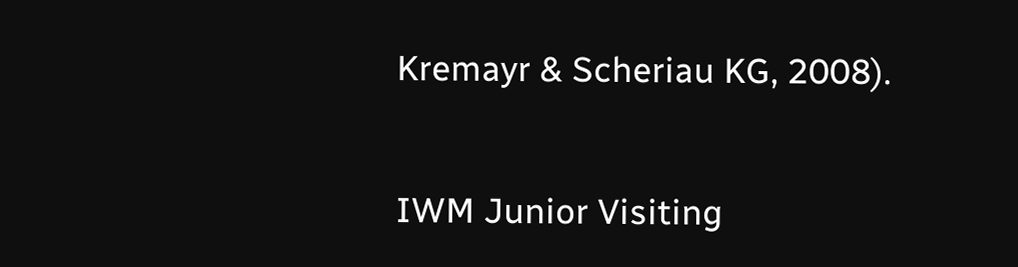Kremayr & Scheriau KG, 2008).


IWM Junior Visiting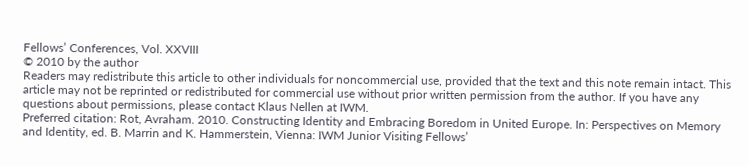Fellows’ Conferences, Vol. XXVIII
© 2010 by the author
Readers may redistribute this article to other individuals for noncommercial use, provided that the text and this note remain intact. This article may not be reprinted or redistributed for commercial use without prior written permission from the author. If you have any questions about permissions, please contact Klaus Nellen at IWM.
Preferred citation: Rot, Avraham. 2010. Constructing Identity and Embracing Boredom in United Europe. In: Perspectives on Memory and Identity, ed. B. Marrin and K. Hammerstein, Vienna: IWM Junior Visiting Fellows’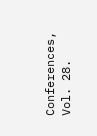Conferences, Vol. 28.